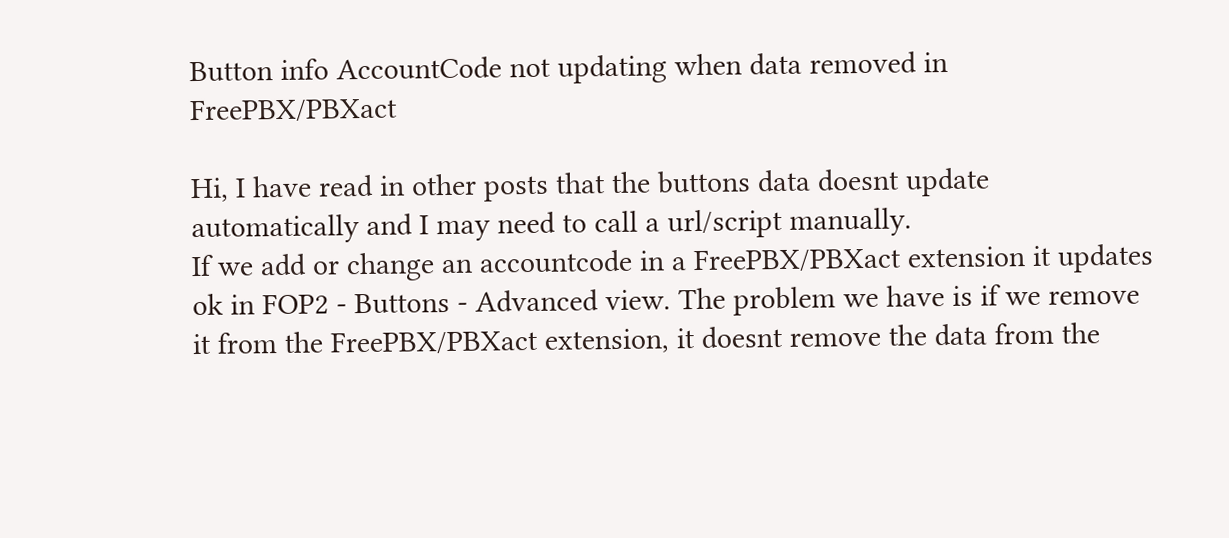Button info AccountCode not updating when data removed in FreePBX/PBXact

Hi, I have read in other posts that the buttons data doesnt update automatically and I may need to call a url/script manually.
If we add or change an accountcode in a FreePBX/PBXact extension it updates ok in FOP2 - Buttons - Advanced view. The problem we have is if we remove it from the FreePBX/PBXact extension, it doesnt remove the data from the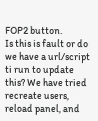FOP2 button.
Is this is fault or do we have a url/script ti run to update this? We have tried recreate users, reload panel, and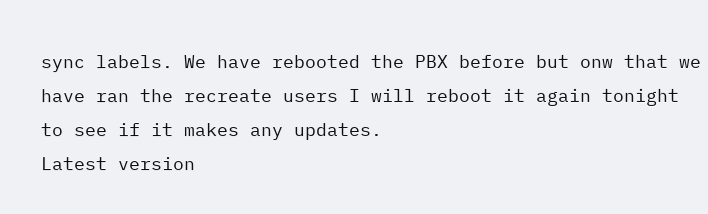sync labels. We have rebooted the PBX before but onw that we have ran the recreate users I will reboot it again tonight to see if it makes any updates.
Latest version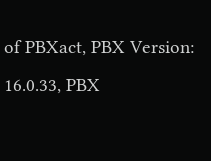of PBXact, PBX Version: 16.0.33, PBX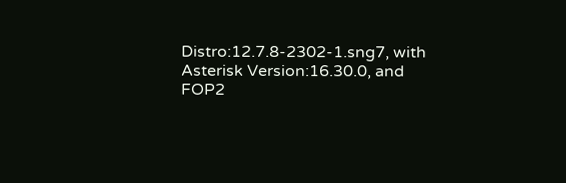Distro:12.7.8-2302-1.sng7, with Asterisk Version:16.30.0, and FOP2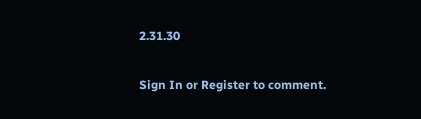2.31.30

Sign In or Register to comment.